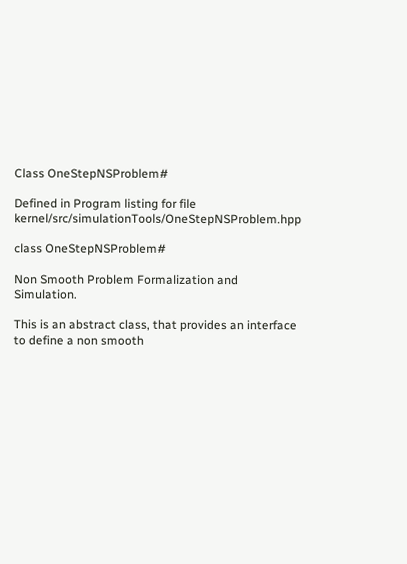Class OneStepNSProblem#

Defined in Program listing for file kernel/src/simulationTools/OneStepNSProblem.hpp

class OneStepNSProblem#

Non Smooth Problem Formalization and Simulation.

This is an abstract class, that provides an interface to define a non smooth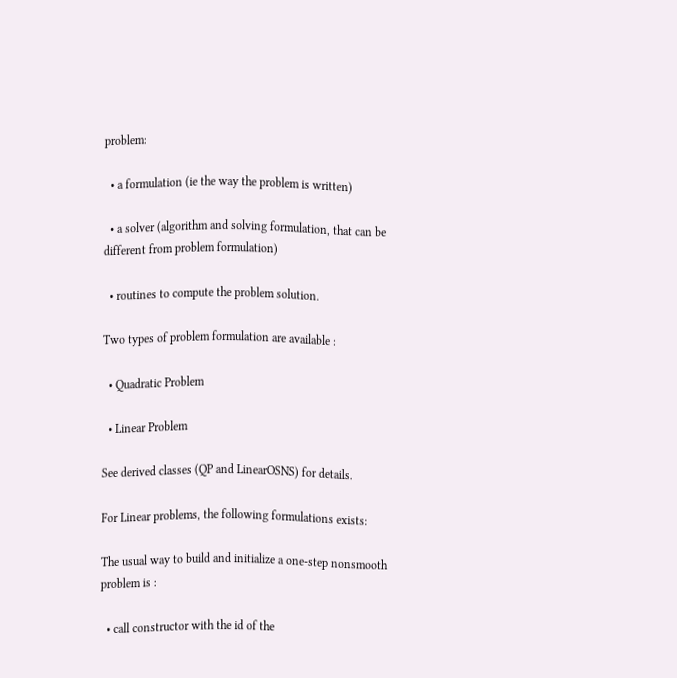problem:

  • a formulation (ie the way the problem is written)

  • a solver (algorithm and solving formulation, that can be different from problem formulation)

  • routines to compute the problem solution.

Two types of problem formulation are available :

  • Quadratic Problem

  • Linear Problem

See derived classes (QP and LinearOSNS) for details.

For Linear problems, the following formulations exists:

The usual way to build and initialize a one-step nonsmooth problem is :

  • call constructor with the id of the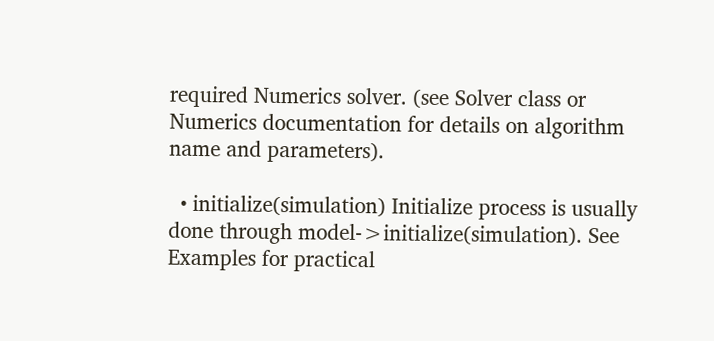required Numerics solver. (see Solver class or Numerics documentation for details on algorithm name and parameters).

  • initialize(simulation) Initialize process is usually done through model->initialize(simulation). See Examples for practical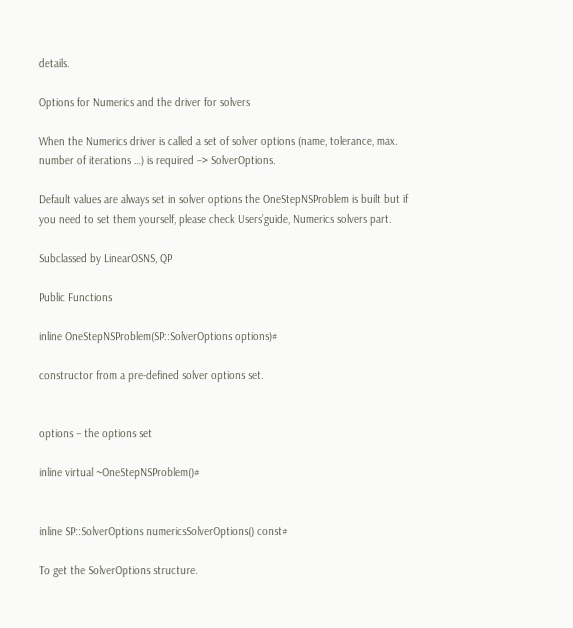details.

Options for Numerics and the driver for solvers

When the Numerics driver is called a set of solver options (name, tolerance, max. number of iterations …) is required –> SolverOptions.

Default values are always set in solver options the OneStepNSProblem is built but if you need to set them yourself, please check Users’guide, Numerics solvers part.

Subclassed by LinearOSNS, QP

Public Functions

inline OneStepNSProblem(SP::SolverOptions options)#

constructor from a pre-defined solver options set.


options – the options set

inline virtual ~OneStepNSProblem()#


inline SP::SolverOptions numericsSolverOptions() const#

To get the SolverOptions structure.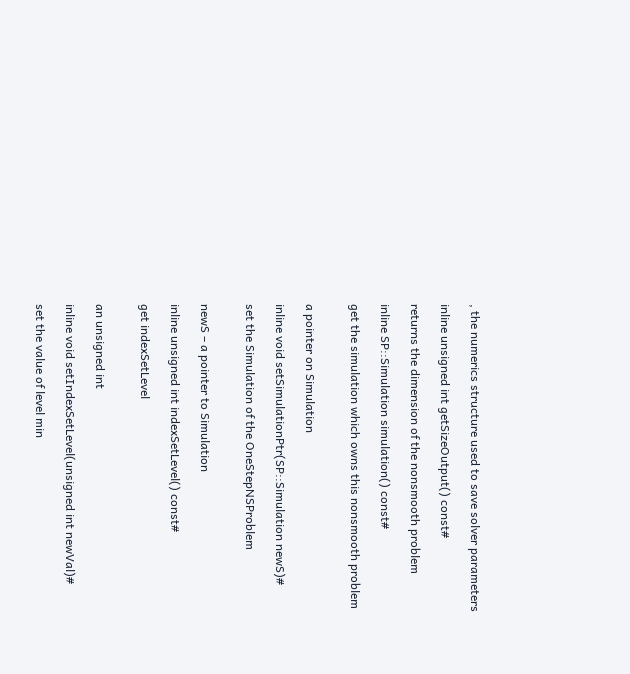, the numerics structure used to save solver parameters

inline unsigned int getSizeOutput() const#

returns the dimension of the nonsmooth problem

inline SP::Simulation simulation() const#

get the simulation which owns this nonsmooth problem


a pointer on Simulation

inline void setSimulationPtr(SP::Simulation newS)#

set the Simulation of the OneStepNSProblem


newS – a pointer to Simulation

inline unsigned int indexSetLevel() const#

get indexSetLevel


an unsigned int

inline void setIndexSetLevel(unsigned int newVal)#

set the value of level min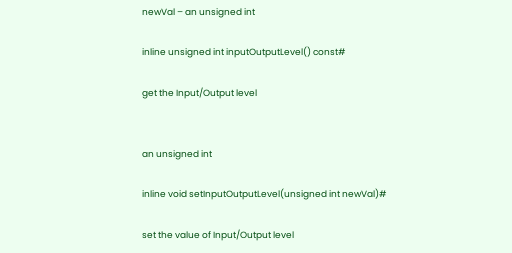newVal – an unsigned int

inline unsigned int inputOutputLevel() const#

get the Input/Output level


an unsigned int

inline void setInputOutputLevel(unsigned int newVal)#

set the value of Input/Output level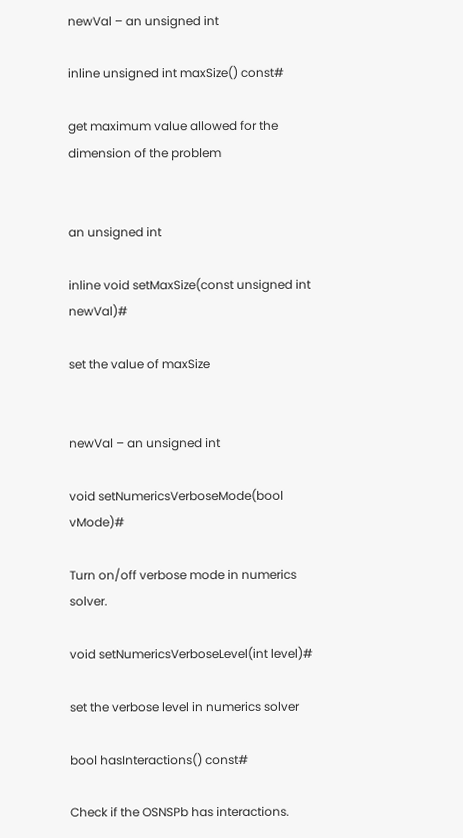newVal – an unsigned int

inline unsigned int maxSize() const#

get maximum value allowed for the dimension of the problem


an unsigned int

inline void setMaxSize(const unsigned int newVal)#

set the value of maxSize


newVal – an unsigned int

void setNumericsVerboseMode(bool vMode)#

Turn on/off verbose mode in numerics solver.

void setNumericsVerboseLevel(int level)#

set the verbose level in numerics solver

bool hasInteractions() const#

Check if the OSNSPb has interactions.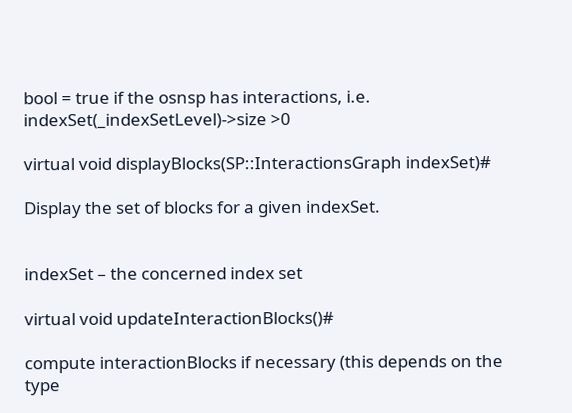bool = true if the osnsp has interactions, i.e. indexSet(_indexSetLevel)->size >0

virtual void displayBlocks(SP::InteractionsGraph indexSet)#

Display the set of blocks for a given indexSet.


indexSet – the concerned index set

virtual void updateInteractionBlocks()#

compute interactionBlocks if necessary (this depends on the type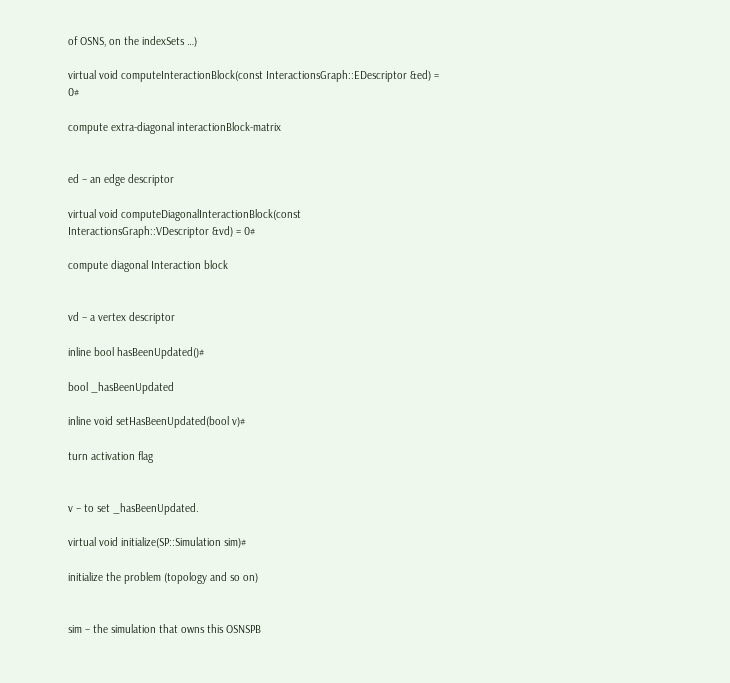of OSNS, on the indexSets …)

virtual void computeInteractionBlock(const InteractionsGraph::EDescriptor &ed) = 0#

compute extra-diagonal interactionBlock-matrix


ed – an edge descriptor

virtual void computeDiagonalInteractionBlock(const InteractionsGraph::VDescriptor &vd) = 0#

compute diagonal Interaction block


vd – a vertex descriptor

inline bool hasBeenUpdated()#

bool _hasBeenUpdated

inline void setHasBeenUpdated(bool v)#

turn activation flag


v – to set _hasBeenUpdated.

virtual void initialize(SP::Simulation sim)#

initialize the problem (topology and so on)


sim – the simulation that owns this OSNSPB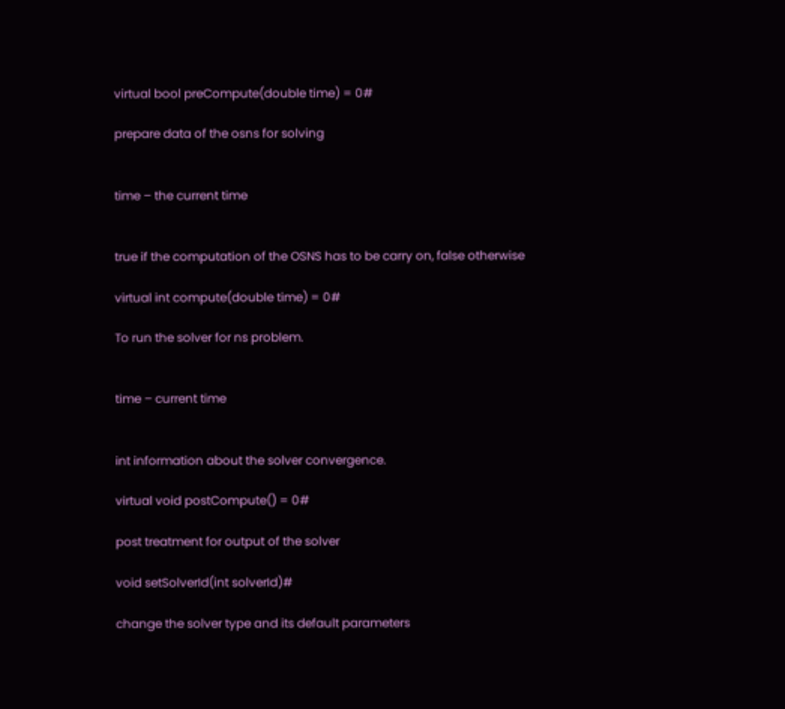virtual bool preCompute(double time) = 0#

prepare data of the osns for solving


time – the current time


true if the computation of the OSNS has to be carry on, false otherwise

virtual int compute(double time) = 0#

To run the solver for ns problem.


time – current time


int information about the solver convergence.

virtual void postCompute() = 0#

post treatment for output of the solver

void setSolverId(int solverId)#

change the solver type and its default parameters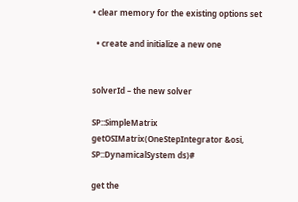• clear memory for the existing options set

  • create and initialize a new one


solverId – the new solver

SP::SimpleMatrix getOSIMatrix(OneStepIntegrator &osi, SP::DynamicalSystem ds)#

get the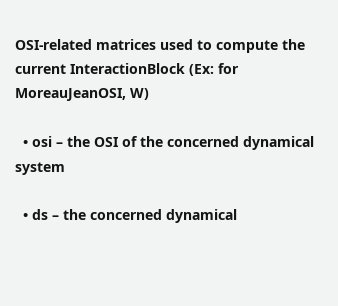OSI-related matrices used to compute the current InteractionBlock (Ex: for MoreauJeanOSI, W)

  • osi – the OSI of the concerned dynamical system

  • ds – the concerned dynamical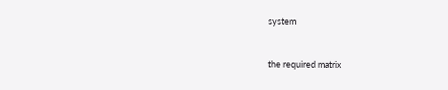system


the required matrix